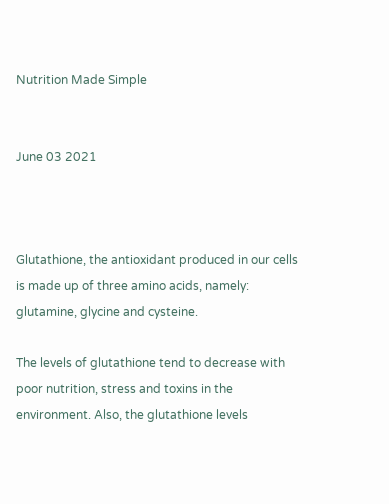Nutrition Made Simple


June 03 2021



Glutathione, the antioxidant produced in our cells is made up of three amino acids, namely: glutamine, glycine and cysteine.

The levels of glutathione tend to decrease with poor nutrition, stress and toxins in the environment. Also, the glutathione levels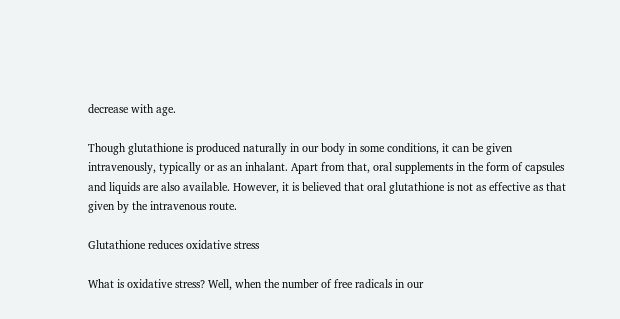decrease with age.

Though glutathione is produced naturally in our body in some conditions, it can be given intravenously, typically or as an inhalant. Apart from that, oral supplements in the form of capsules and liquids are also available. However, it is believed that oral glutathione is not as effective as that given by the intravenous route.

Glutathione reduces oxidative stress

What is oxidative stress? Well, when the number of free radicals in our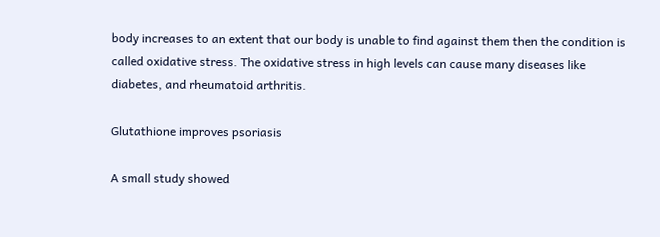body increases to an extent that our body is unable to find against them then the condition is called oxidative stress. The oxidative stress in high levels can cause many diseases like diabetes, and rheumatoid arthritis.

Glutathione improves psoriasis

A small study showed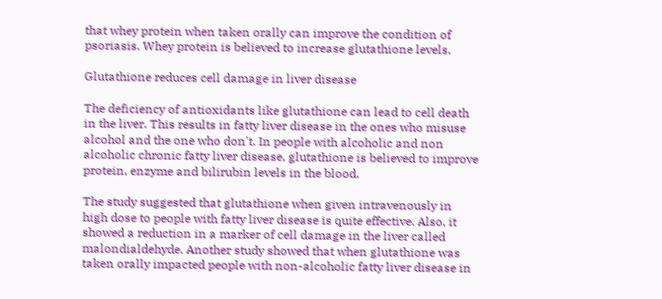that whey protein when taken orally can improve the condition of psoriasis. Whey protein is believed to increase glutathione levels.

Glutathione reduces cell damage in liver disease

The deficiency of antioxidants like glutathione can lead to cell death in the liver. This results in fatty liver disease in the ones who misuse alcohol and the one who don't. In people with alcoholic and non alcoholic chronic fatty liver disease, glutathione is believed to improve protein, enzyme and bilirubin levels in the blood.

The study suggested that glutathione when given intravenously in high dose to people with fatty liver disease is quite effective. Also, it showed a reduction in a marker of cell damage in the liver called malondialdehyde. Another study showed that when glutathione was taken orally impacted people with non-alcoholic fatty liver disease in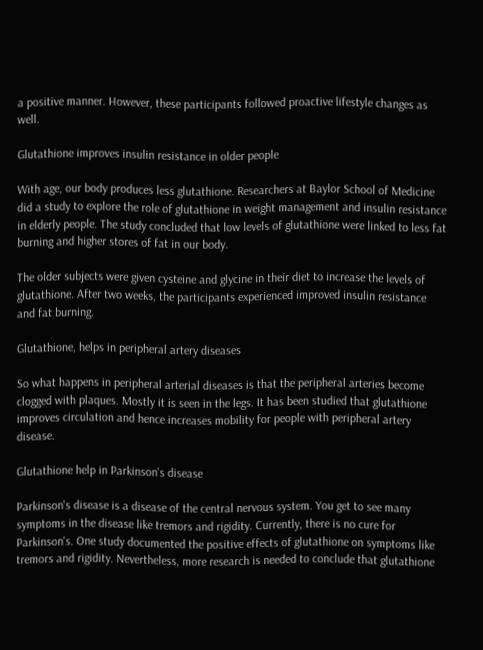a positive manner. However, these participants followed proactive lifestyle changes as well.

Glutathione improves insulin resistance in older people

With age, our body produces less glutathione. Researchers at Baylor School of Medicine did a study to explore the role of glutathione in weight management and insulin resistance in elderly people. The study concluded that low levels of glutathione were linked to less fat burning and higher stores of fat in our body.

The older subjects were given cysteine and glycine in their diet to increase the levels of glutathione. After two weeks, the participants experienced improved insulin resistance and fat burning.

Glutathione, helps in peripheral artery diseases

So what happens in peripheral arterial diseases is that the peripheral arteries become clogged with plaques. Mostly it is seen in the legs. It has been studied that glutathione improves circulation and hence increases mobility for people with peripheral artery disease.

Glutathione help in Parkinson's disease

Parkinson's disease is a disease of the central nervous system. You get to see many symptoms in the disease like tremors and rigidity. Currently, there is no cure for Parkinson's. One study documented the positive effects of glutathione on symptoms like tremors and rigidity. Nevertheless, more research is needed to conclude that glutathione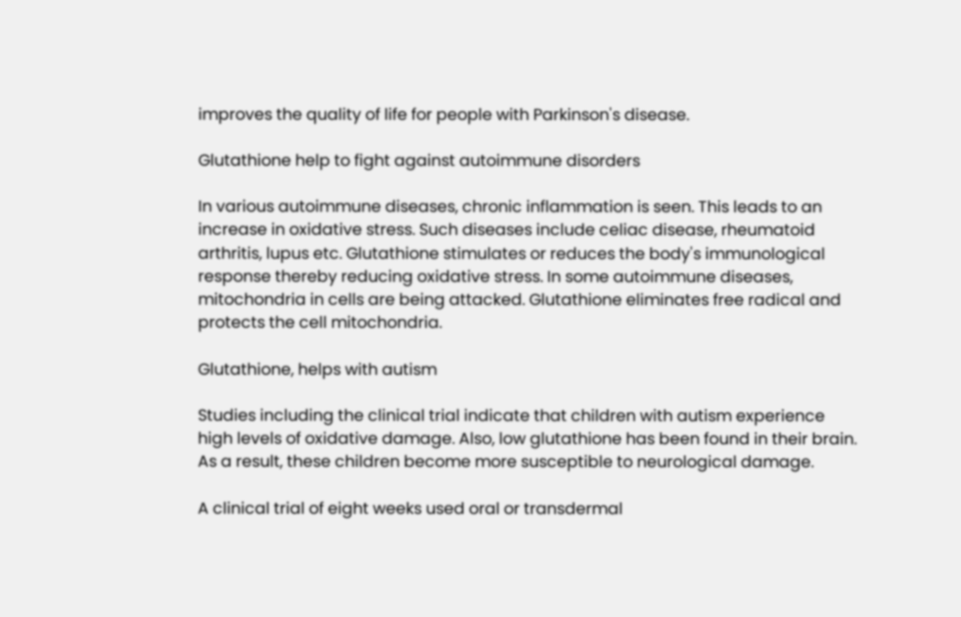improves the quality of life for people with Parkinson's disease.

Glutathione help to fight against autoimmune disorders

In various autoimmune diseases, chronic inflammation is seen. This leads to an increase in oxidative stress. Such diseases include celiac disease, rheumatoid arthritis, lupus etc. Glutathione stimulates or reduces the body's immunological response thereby reducing oxidative stress. In some autoimmune diseases, mitochondria in cells are being attacked. Glutathione eliminates free radical and protects the cell mitochondria.

Glutathione, helps with autism

Studies including the clinical trial indicate that children with autism experience high levels of oxidative damage. Also, low glutathione has been found in their brain. As a result, these children become more susceptible to neurological damage.

A clinical trial of eight weeks used oral or transdermal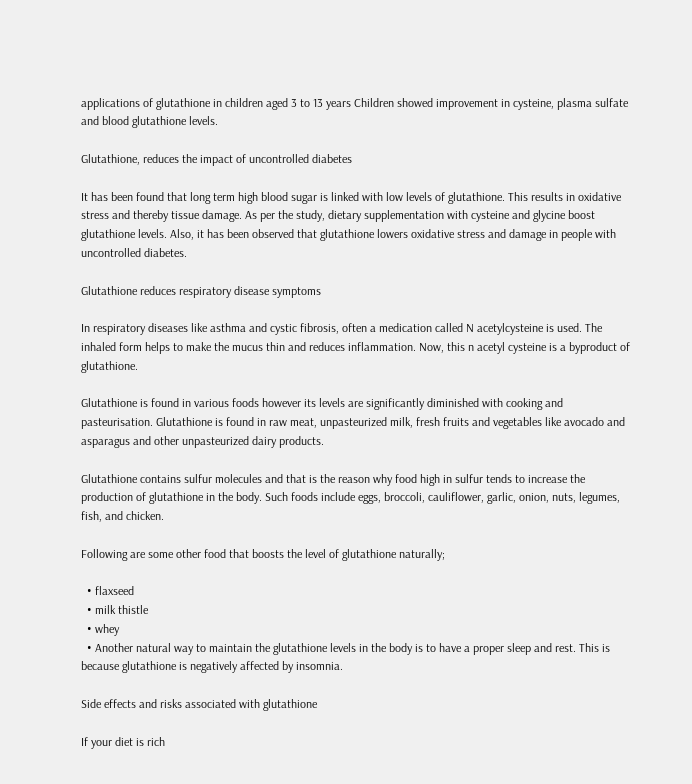applications of glutathione in children aged 3 to 13 years Children showed improvement in cysteine, plasma sulfate and blood glutathione levels.

Glutathione, reduces the impact of uncontrolled diabetes

It has been found that long term high blood sugar is linked with low levels of glutathione. This results in oxidative stress and thereby tissue damage. As per the study, dietary supplementation with cysteine and glycine boost glutathione levels. Also, it has been observed that glutathione lowers oxidative stress and damage in people with uncontrolled diabetes.

Glutathione reduces respiratory disease symptoms

In respiratory diseases like asthma and cystic fibrosis, often a medication called N acetylcysteine is used. The inhaled form helps to make the mucus thin and reduces inflammation. Now, this n acetyl cysteine is a byproduct of glutathione.

Glutathione is found in various foods however its levels are significantly diminished with cooking and pasteurisation. Glutathione is found in raw meat, unpasteurized milk, fresh fruits and vegetables like avocado and asparagus and other unpasteurized dairy products.

Glutathione contains sulfur molecules and that is the reason why food high in sulfur tends to increase the production of glutathione in the body. Such foods include eggs, broccoli, cauliflower, garlic, onion, nuts, legumes, fish, and chicken.

Following are some other food that boosts the level of glutathione naturally;

  • flaxseed
  • milk thistle
  • whey
  • Another natural way to maintain the glutathione levels in the body is to have a proper sleep and rest. This is because glutathione is negatively affected by insomnia.

Side effects and risks associated with glutathione

If your diet is rich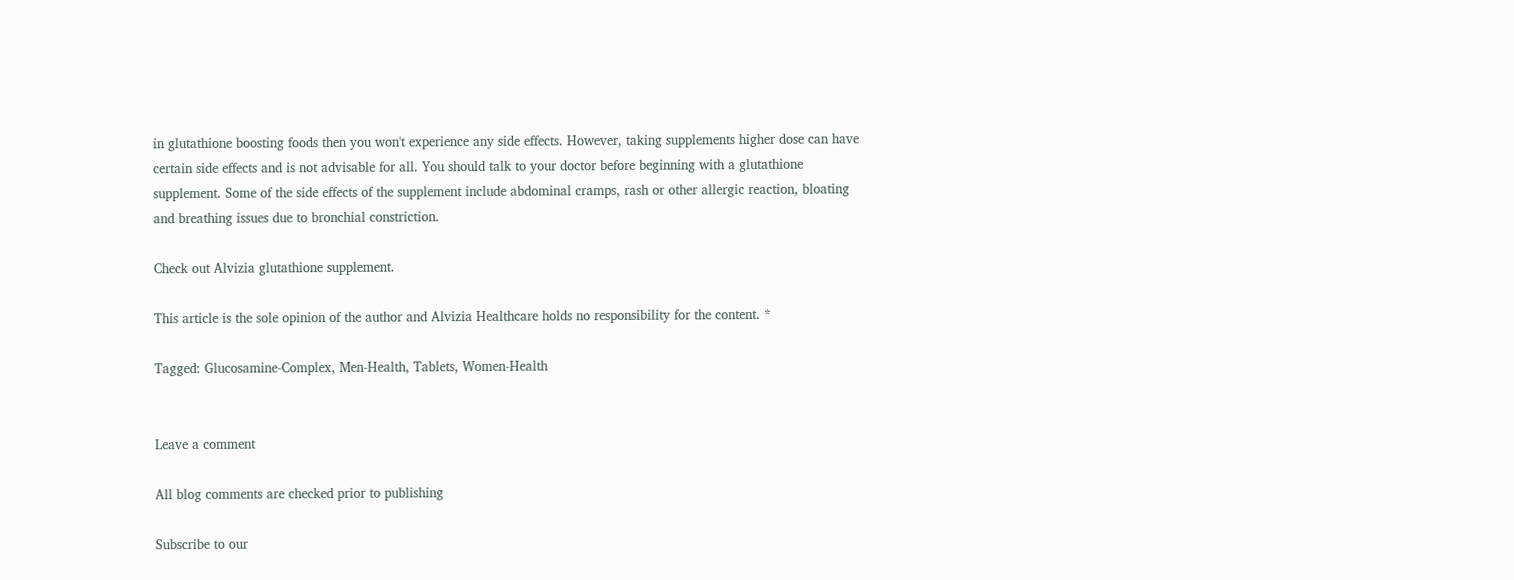in glutathione boosting foods then you won't experience any side effects. However, taking supplements higher dose can have certain side effects and is not advisable for all. You should talk to your doctor before beginning with a glutathione supplement. Some of the side effects of the supplement include abdominal cramps, rash or other allergic reaction, bloating and breathing issues due to bronchial constriction.

Check out Alvizia glutathione supplement.

This article is the sole opinion of the author and Alvizia Healthcare holds no responsibility for the content. *

Tagged: Glucosamine-Complex, Men-Health, Tablets, Women-Health


Leave a comment

All blog comments are checked prior to publishing

Subscribe to our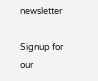newsletter

Signup for our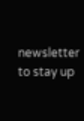newsletter to stay up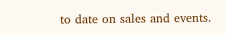to date on sales and events.